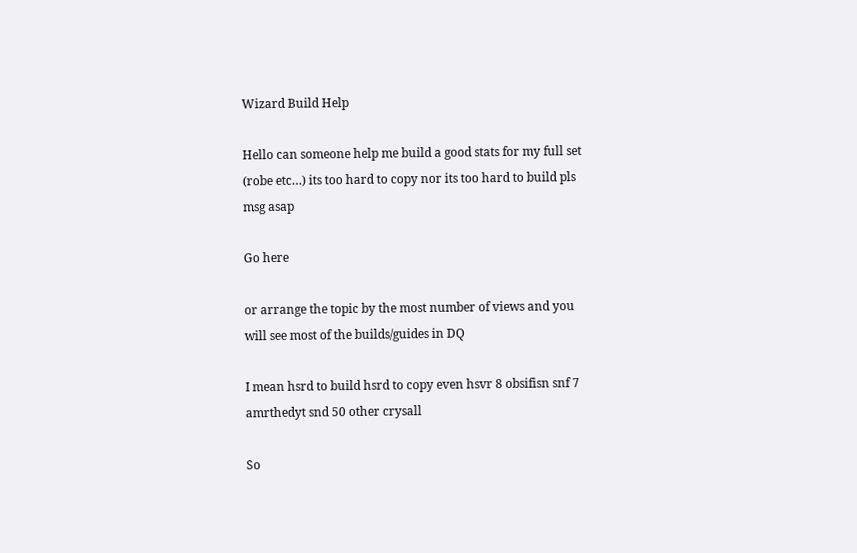Wizard Build Help

Hello can someone help me build a good stats for my full set (robe etc…) its too hard to copy nor its too hard to build pls msg asap

Go here

or arrange the topic by the most number of views and you will see most of the builds/guides in DQ

I mean hsrd to build hsrd to copy even hsvr 8 obsifisn snf 7 amrthedyt snd 50 other crysall

So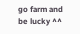go farm and be lucky ^^